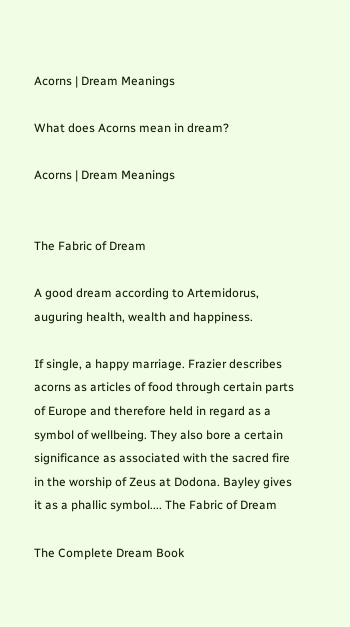Acorns | Dream Meanings

What does Acorns mean in dream?

Acorns | Dream Meanings


The Fabric of Dream

A good dream according to Artemidorus, auguring health, wealth and happiness.

If single, a happy marriage. Frazier describes acorns as articles of food through certain parts of Europe and therefore held in regard as a symbol of wellbeing. They also bore a certain significance as associated with the sacred fire in the worship of Zeus at Dodona. Bayley gives it as a phallic symbol.... The Fabric of Dream

The Complete Dream Book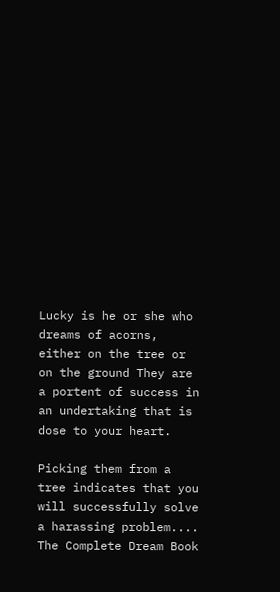Lucky is he or she who dreams of acorns, either on the tree or on the ground They are a portent of success in an undertaking that is dose to your heart.

Picking them from a tree indicates that you will successfully solve a harassing problem.... The Complete Dream Book